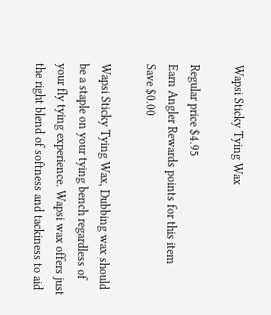Wapsi Sticky Tying Wax

Regular price $4.95
Earn Angler Rewards points for this item
Save $0.00

Wapsi Sticky Tying Wax, Dubbing wax should be a staple on your tying bench regardless of your fly tying experience. Wapsi wax offers just the right blend of softness and tackiness to aid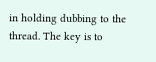in holding dubbing to the thread. The key is to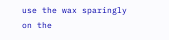use the wax sparingly on the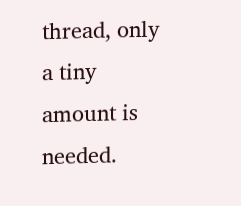thread, only a tiny amount is needed.